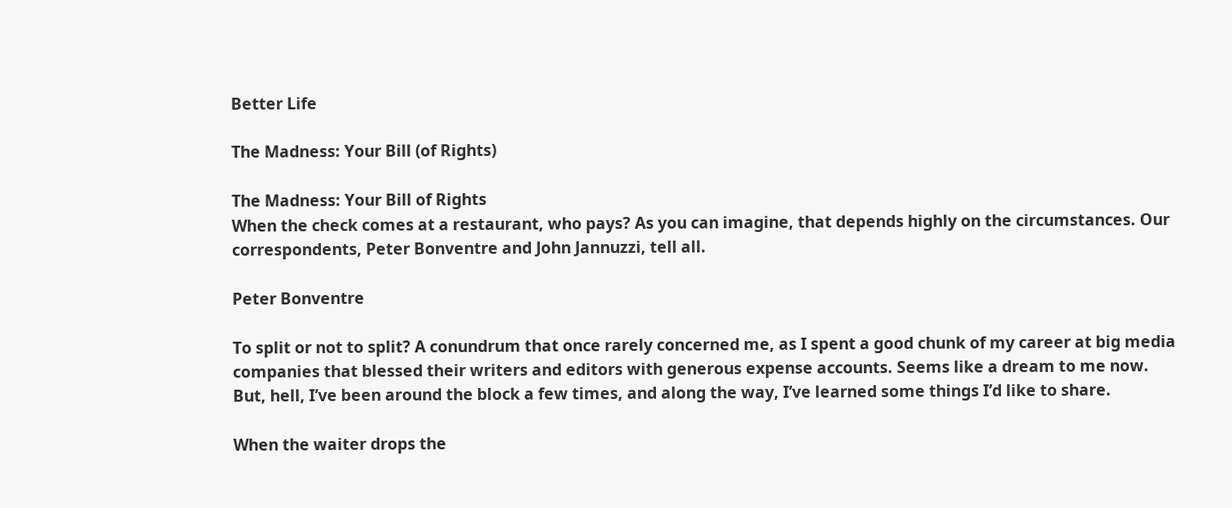Better Life

The Madness: Your Bill (of Rights)

The Madness: Your Bill of Rights
When the check comes at a restaurant, who pays? As you can imagine, that depends highly on the circumstances. Our correspondents, Peter Bonventre and John Jannuzzi, tell all.

Peter Bonventre

To split or not to split? A conundrum that once rarely concerned me, as I spent a good chunk of my career at big media companies that blessed their writers and editors with generous expense accounts. Seems like a dream to me now. But, hell, I’ve been around the block a few times, and along the way, I’ve learned some things I’d like to share.

When the waiter drops the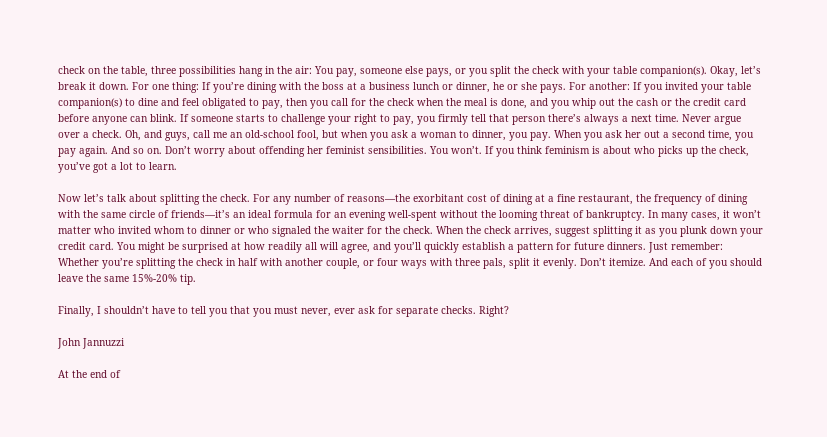check on the table, three possibilities hang in the air: You pay, someone else pays, or you split the check with your table companion(s). Okay, let’s break it down. For one thing: If you’re dining with the boss at a business lunch or dinner, he or she pays. For another: If you invited your table companion(s) to dine and feel obligated to pay, then you call for the check when the meal is done, and you whip out the cash or the credit card before anyone can blink. If someone starts to challenge your right to pay, you firmly tell that person there’s always a next time. Never argue over a check. Oh, and guys, call me an old-school fool, but when you ask a woman to dinner, you pay. When you ask her out a second time, you pay again. And so on. Don’t worry about offending her feminist sensibilities. You won’t. If you think feminism is about who picks up the check, you’ve got a lot to learn.

Now let’s talk about splitting the check. For any number of reasons—the exorbitant cost of dining at a fine restaurant, the frequency of dining with the same circle of friends—it’s an ideal formula for an evening well-spent without the looming threat of bankruptcy. In many cases, it won’t matter who invited whom to dinner or who signaled the waiter for the check. When the check arrives, suggest splitting it as you plunk down your credit card. You might be surprised at how readily all will agree, and you’ll quickly establish a pattern for future dinners. Just remember: Whether you’re splitting the check in half with another couple, or four ways with three pals, split it evenly. Don’t itemize. And each of you should leave the same 15%-20% tip.

Finally, I shouldn’t have to tell you that you must never, ever ask for separate checks. Right?

John Jannuzzi

At the end of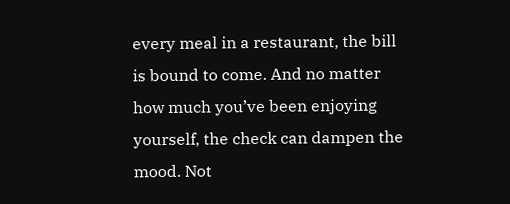every meal in a restaurant, the bill is bound to come. And no matter how much you’ve been enjoying yourself, the check can dampen the mood. Not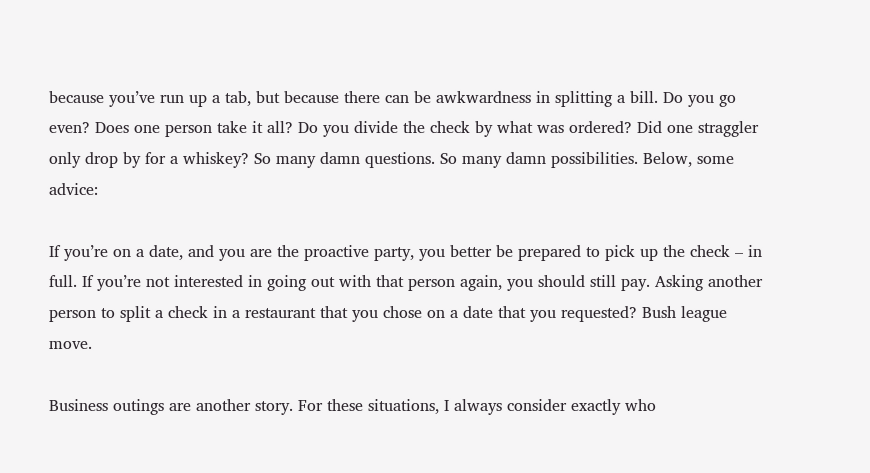because you’ve run up a tab, but because there can be awkwardness in splitting a bill. Do you go even? Does one person take it all? Do you divide the check by what was ordered? Did one straggler only drop by for a whiskey? So many damn questions. So many damn possibilities. Below, some advice:

If you’re on a date, and you are the proactive party, you better be prepared to pick up the check – in full. If you’re not interested in going out with that person again, you should still pay. Asking another person to split a check in a restaurant that you chose on a date that you requested? Bush league move.

Business outings are another story. For these situations, I always consider exactly who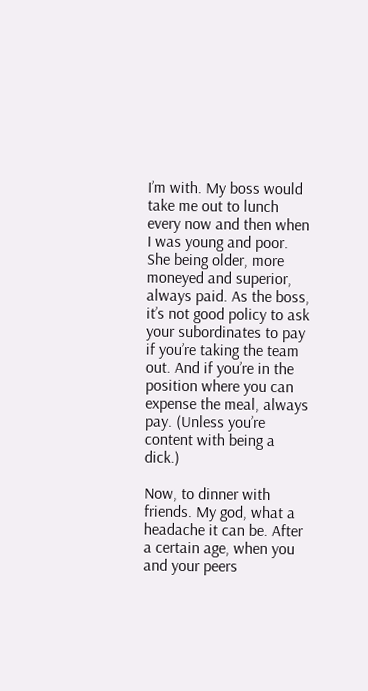I’m with. My boss would take me out to lunch every now and then when I was young and poor. She being older, more moneyed and superior, always paid. As the boss, it’s not good policy to ask your subordinates to pay if you’re taking the team out. And if you’re in the position where you can expense the meal, always pay. (Unless you’re content with being a dick.)

Now, to dinner with friends. My god, what a headache it can be. After a certain age, when you and your peers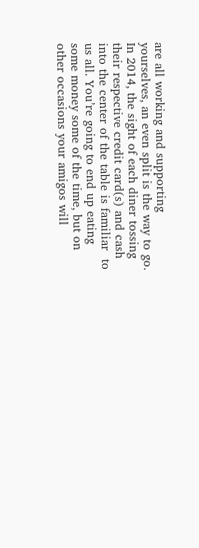are all working and supporting yourselves, an even split is the way to go. In 2014, the sight of each diner tossing their respective credit card(s) and cash into the center of the table is familiar  to us all. You’re going to end up eating some money some of the time, but on other occasions your amigos will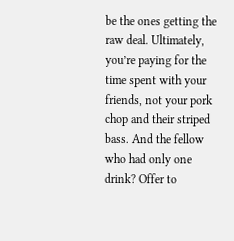be the ones getting the raw deal. Ultimately, you’re paying for the time spent with your friends, not your pork chop and their striped bass. And the fellow who had only one drink? Offer to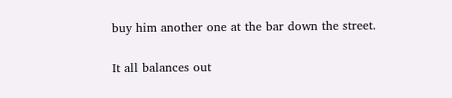buy him another one at the bar down the street.

It all balances out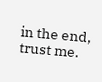in the end, trust me.